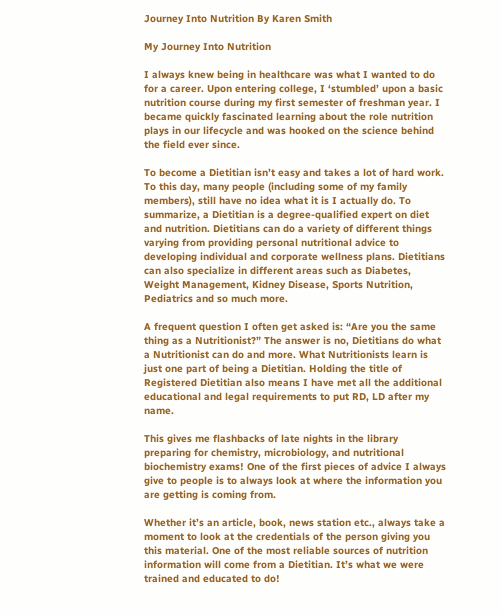Journey Into Nutrition By Karen Smith

My Journey Into Nutrition

I always knew being in healthcare was what I wanted to do for a career. Upon entering college, I ‘stumbled’ upon a basic nutrition course during my first semester of freshman year. I became quickly fascinated learning about the role nutrition plays in our lifecycle and was hooked on the science behind the field ever since.

To become a Dietitian isn’t easy and takes a lot of hard work. To this day, many people (including some of my family members), still have no idea what it is I actually do. To summarize, a Dietitian is a degree-qualified expert on diet and nutrition. Dietitians can do a variety of different things varying from providing personal nutritional advice to developing individual and corporate wellness plans. Dietitians can also specialize in different areas such as Diabetes, Weight Management, Kidney Disease, Sports Nutrition, Pediatrics and so much more.

A frequent question I often get asked is: “Are you the same thing as a Nutritionist?” The answer is no, Dietitians do what a Nutritionist can do and more. What Nutritionists learn is just one part of being a Dietitian. Holding the title of Registered Dietitian also means I have met all the additional educational and legal requirements to put RD, LD after my name.

This gives me flashbacks of late nights in the library preparing for chemistry, microbiology, and nutritional biochemistry exams! One of the first pieces of advice I always give to people is to always look at where the information you are getting is coming from.

Whether it’s an article, book, news station etc., always take a moment to look at the credentials of the person giving you this material. One of the most reliable sources of nutrition information will come from a Dietitian. It’s what we were trained and educated to do!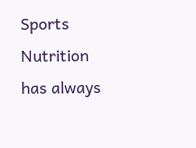Sports Nutrition has always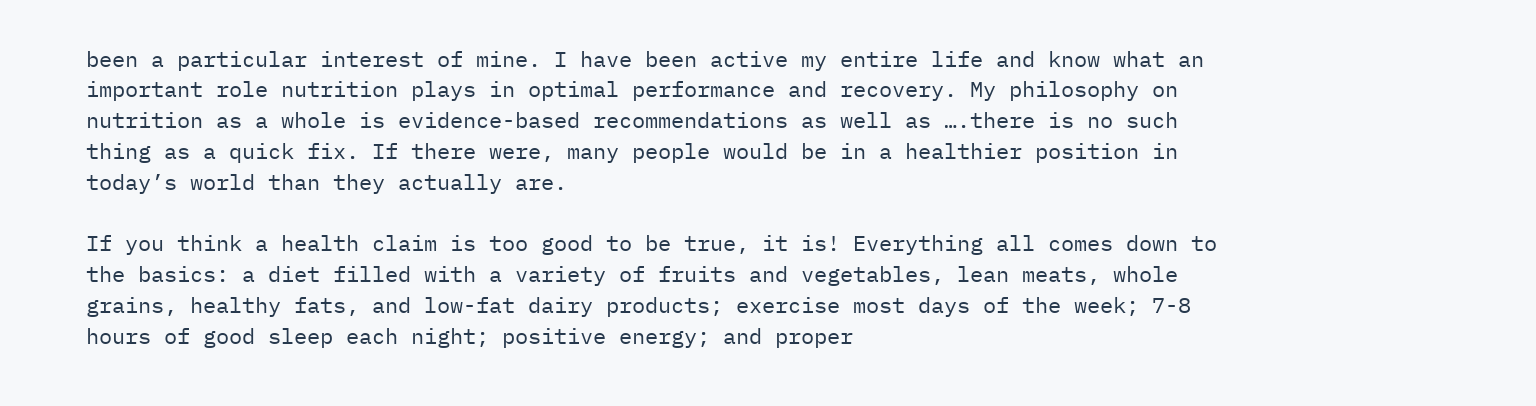been a particular interest of mine. I have been active my entire life and know what an important role nutrition plays in optimal performance and recovery. My philosophy on nutrition as a whole is evidence-based recommendations as well as ….there is no such thing as a quick fix. If there were, many people would be in a healthier position in today’s world than they actually are.

If you think a health claim is too good to be true, it is! Everything all comes down to the basics: a diet filled with a variety of fruits and vegetables, lean meats, whole grains, healthy fats, and low-fat dairy products; exercise most days of the week; 7-8 hours of good sleep each night; positive energy; and proper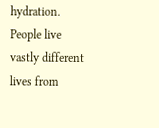hydration. People live vastly different lives from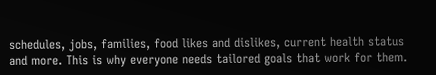schedules, jobs, families, food likes and dislikes, current health status and more. This is why everyone needs tailored goals that work for them.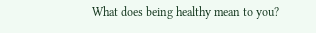What does being healthy mean to you?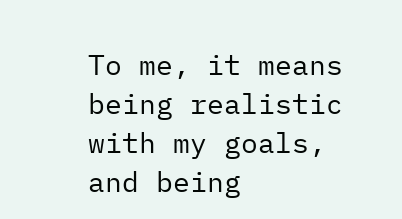To me, it means being realistic with my goals, and being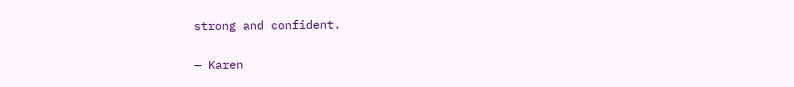strong and confident.


— Karen